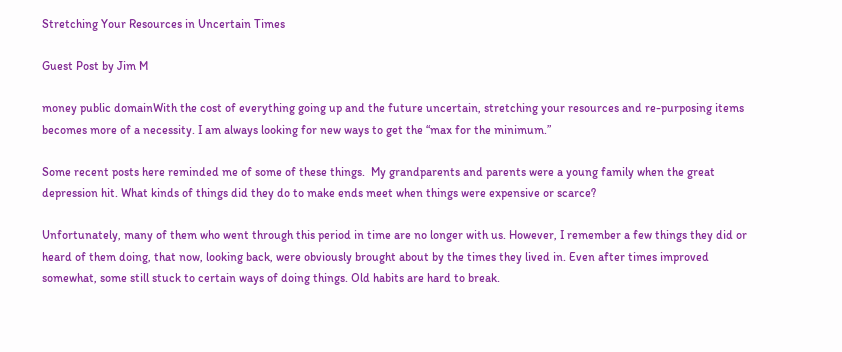Stretching Your Resources in Uncertain Times

Guest Post by Jim M

money public domainWith the cost of everything going up and the future uncertain, stretching your resources and re-purposing items becomes more of a necessity. I am always looking for new ways to get the “max for the minimum.”

Some recent posts here reminded me of some of these things.  My grandparents and parents were a young family when the great depression hit. What kinds of things did they do to make ends meet when things were expensive or scarce?

Unfortunately, many of them who went through this period in time are no longer with us. However, I remember a few things they did or heard of them doing, that now, looking back, were obviously brought about by the times they lived in. Even after times improved somewhat, some still stuck to certain ways of doing things. Old habits are hard to break.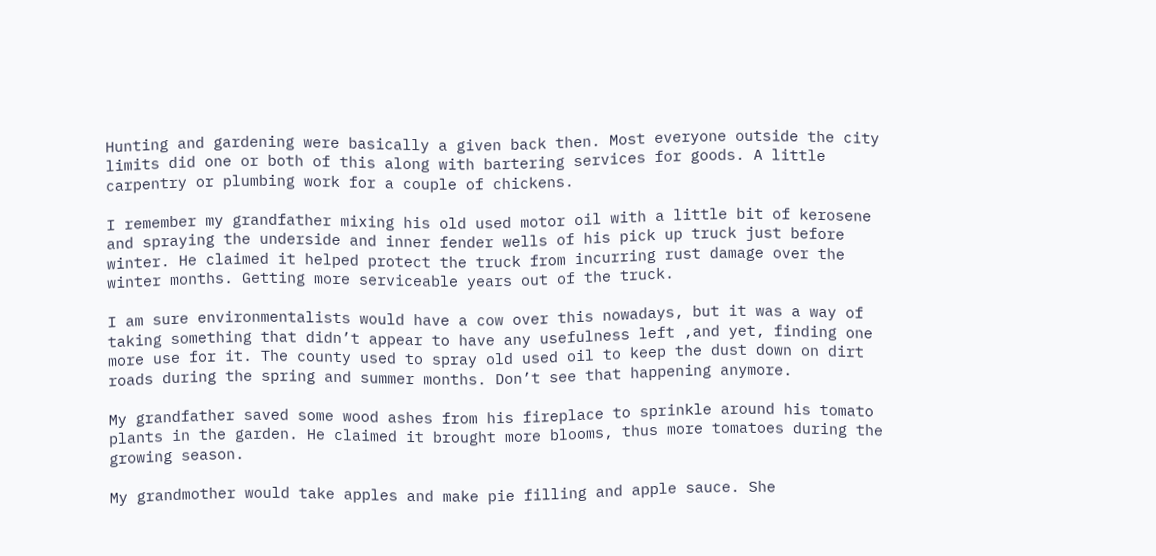Hunting and gardening were basically a given back then. Most everyone outside the city limits did one or both of this along with bartering services for goods. A little carpentry or plumbing work for a couple of chickens.

I remember my grandfather mixing his old used motor oil with a little bit of kerosene and spraying the underside and inner fender wells of his pick up truck just before winter. He claimed it helped protect the truck from incurring rust damage over the winter months. Getting more serviceable years out of the truck.

I am sure environmentalists would have a cow over this nowadays, but it was a way of taking something that didn’t appear to have any usefulness left ,and yet, finding one more use for it. The county used to spray old used oil to keep the dust down on dirt roads during the spring and summer months. Don’t see that happening anymore.

My grandfather saved some wood ashes from his fireplace to sprinkle around his tomato plants in the garden. He claimed it brought more blooms, thus more tomatoes during the growing season.

My grandmother would take apples and make pie filling and apple sauce. She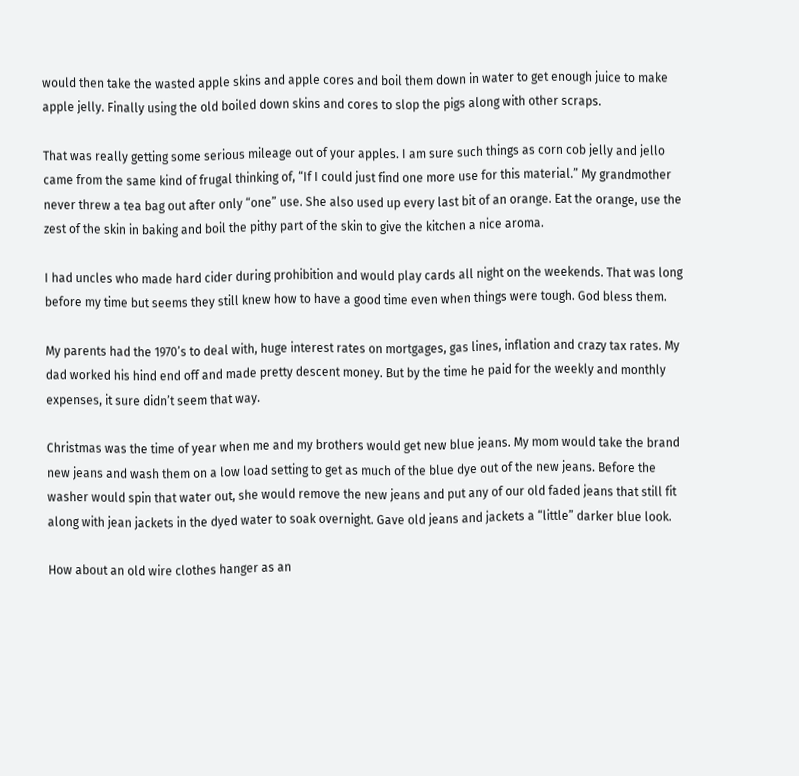would then take the wasted apple skins and apple cores and boil them down in water to get enough juice to make apple jelly. Finally using the old boiled down skins and cores to slop the pigs along with other scraps.

That was really getting some serious mileage out of your apples. I am sure such things as corn cob jelly and jello came from the same kind of frugal thinking of, “If I could just find one more use for this material.” My grandmother never threw a tea bag out after only “one” use. She also used up every last bit of an orange. Eat the orange, use the zest of the skin in baking and boil the pithy part of the skin to give the kitchen a nice aroma.

I had uncles who made hard cider during prohibition and would play cards all night on the weekends. That was long before my time but seems they still knew how to have a good time even when things were tough. God bless them.

My parents had the 1970’s to deal with, huge interest rates on mortgages, gas lines, inflation and crazy tax rates. My dad worked his hind end off and made pretty descent money. But by the time he paid for the weekly and monthly expenses, it sure didn’t seem that way.

Christmas was the time of year when me and my brothers would get new blue jeans. My mom would take the brand new jeans and wash them on a low load setting to get as much of the blue dye out of the new jeans. Before the washer would spin that water out, she would remove the new jeans and put any of our old faded jeans that still fit along with jean jackets in the dyed water to soak overnight. Gave old jeans and jackets a “little” darker blue look.

How about an old wire clothes hanger as an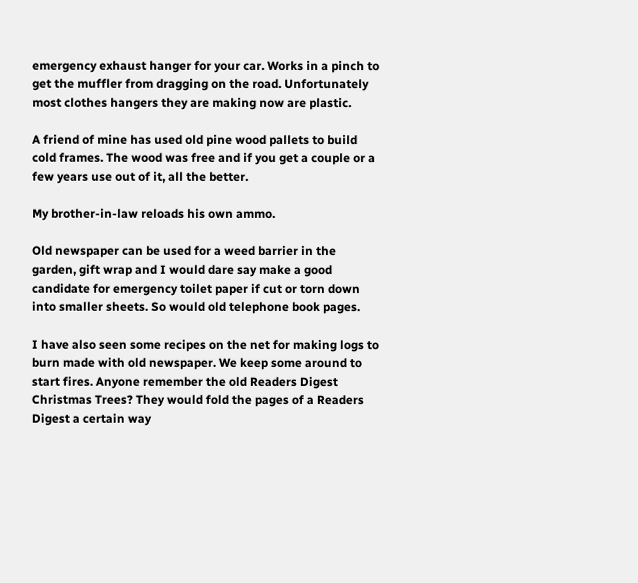emergency exhaust hanger for your car. Works in a pinch to get the muffler from dragging on the road. Unfortunately most clothes hangers they are making now are plastic.

A friend of mine has used old pine wood pallets to build cold frames. The wood was free and if you get a couple or a few years use out of it, all the better.

My brother-in-law reloads his own ammo.

Old newspaper can be used for a weed barrier in the garden, gift wrap and I would dare say make a good candidate for emergency toilet paper if cut or torn down into smaller sheets. So would old telephone book pages.

I have also seen some recipes on the net for making logs to burn made with old newspaper. We keep some around to start fires. Anyone remember the old Readers Digest Christmas Trees? They would fold the pages of a Readers Digest a certain way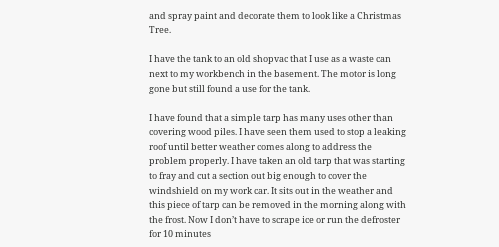and spray paint and decorate them to look like a Christmas Tree.

I have the tank to an old shopvac that I use as a waste can next to my workbench in the basement. The motor is long gone but still found a use for the tank.

I have found that a simple tarp has many uses other than covering wood piles. I have seen them used to stop a leaking roof until better weather comes along to address the problem properly. I have taken an old tarp that was starting to fray and cut a section out big enough to cover the windshield on my work car. It sits out in the weather and this piece of tarp can be removed in the morning along with the frost. Now I don’t have to scrape ice or run the defroster for 10 minutes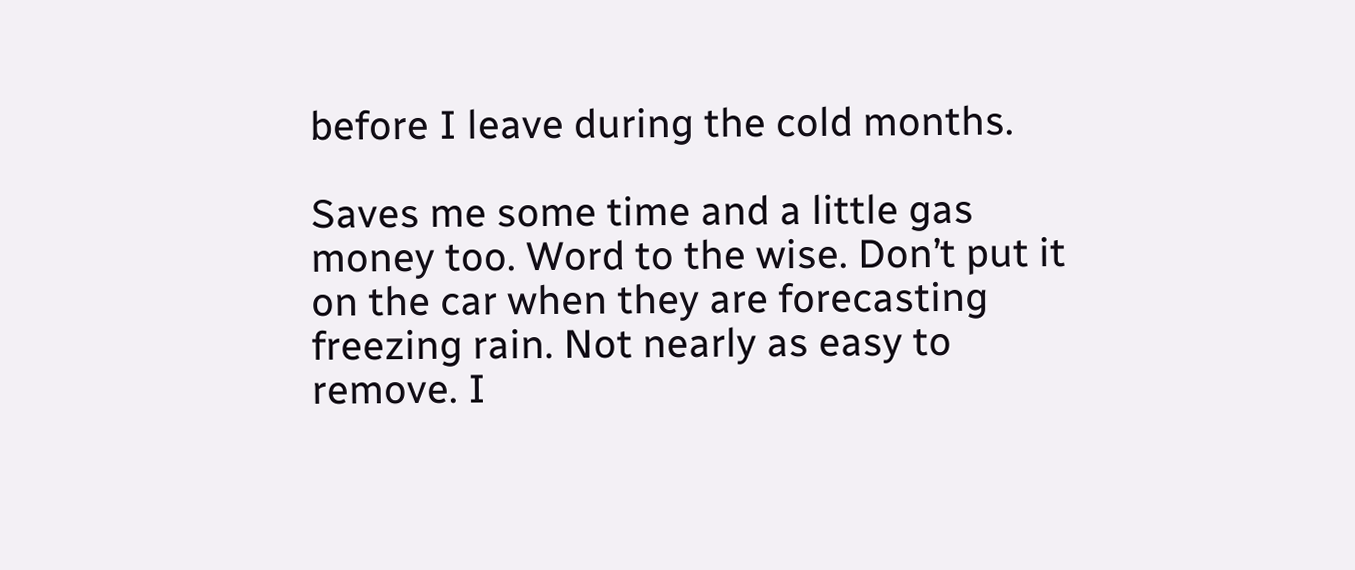before I leave during the cold months.

Saves me some time and a little gas money too. Word to the wise. Don’t put it on the car when they are forecasting freezing rain. Not nearly as easy to remove. I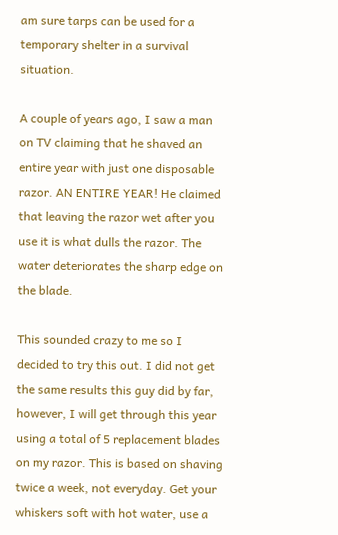am sure tarps can be used for a temporary shelter in a survival situation.

A couple of years ago, I saw a man on TV claiming that he shaved an entire year with just one disposable razor. AN ENTIRE YEAR! He claimed that leaving the razor wet after you use it is what dulls the razor. The water deteriorates the sharp edge on the blade.

This sounded crazy to me so I decided to try this out. I did not get the same results this guy did by far, however, I will get through this year using a total of 5 replacement blades on my razor. This is based on shaving twice a week, not everyday. Get your whiskers soft with hot water, use a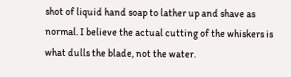shot of liquid hand soap to lather up and shave as normal. I believe the actual cutting of the whiskers is what dulls the blade, not the water.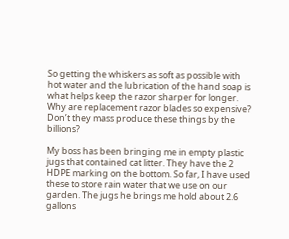So getting the whiskers as soft as possible with hot water and the lubrication of the hand soap is what helps keep the razor sharper for longer. Why are replacement razor blades so expensive? Don’t they mass produce these things by the billions?

My boss has been bringing me in empty plastic jugs that contained cat litter. They have the 2 HDPE marking on the bottom. So far, I have used these to store rain water that we use on our garden. The jugs he brings me hold about 2.6 gallons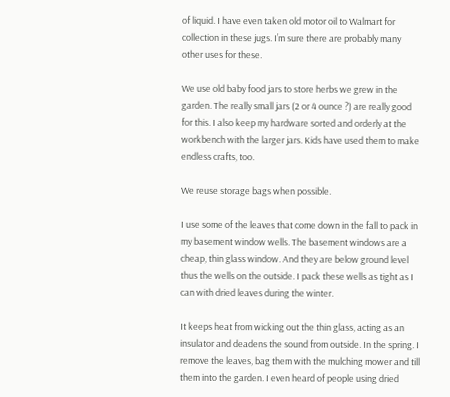of liquid. I have even taken old motor oil to Walmart for collection in these jugs. I’m sure there are probably many other uses for these.

We use old baby food jars to store herbs we grew in the garden. The really small jars (2 or 4 ounce ?) are really good for this. I also keep my hardware sorted and orderly at the workbench with the larger jars. Kids have used them to make endless crafts, too.

We reuse storage bags when possible.

I use some of the leaves that come down in the fall to pack in my basement window wells. The basement windows are a cheap, thin glass window. And they are below ground level thus the wells on the outside. I pack these wells as tight as I can with dried leaves during the winter.

It keeps heat from wicking out the thin glass, acting as an insulator and deadens the sound from outside. In the spring. I remove the leaves, bag them with the mulching mower and till them into the garden. I even heard of people using dried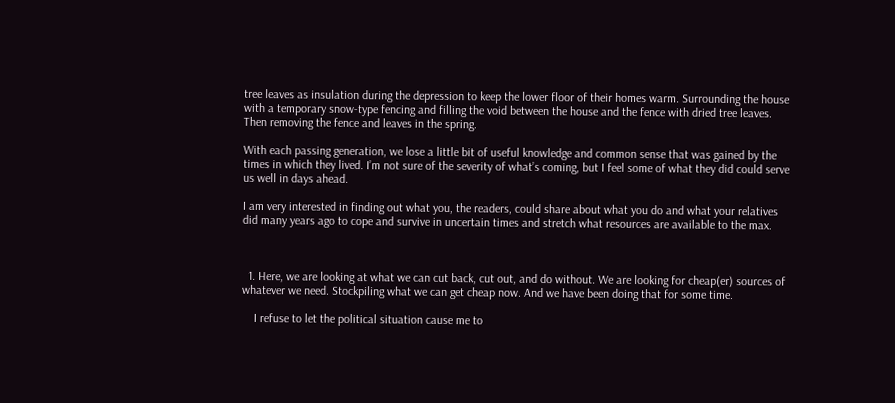tree leaves as insulation during the depression to keep the lower floor of their homes warm. Surrounding the house with a temporary snow-type fencing and filling the void between the house and the fence with dried tree leaves. Then removing the fence and leaves in the spring.

With each passing generation, we lose a little bit of useful knowledge and common sense that was gained by the times in which they lived. I’m not sure of the severity of what’s coming, but I feel some of what they did could serve us well in days ahead.

I am very interested in finding out what you, the readers, could share about what you do and what your relatives did many years ago to cope and survive in uncertain times and stretch what resources are available to the max.



  1. Here, we are looking at what we can cut back, cut out, and do without. We are looking for cheap(er) sources of whatever we need. Stockpiling what we can get cheap now. And we have been doing that for some time.

    I refuse to let the political situation cause me to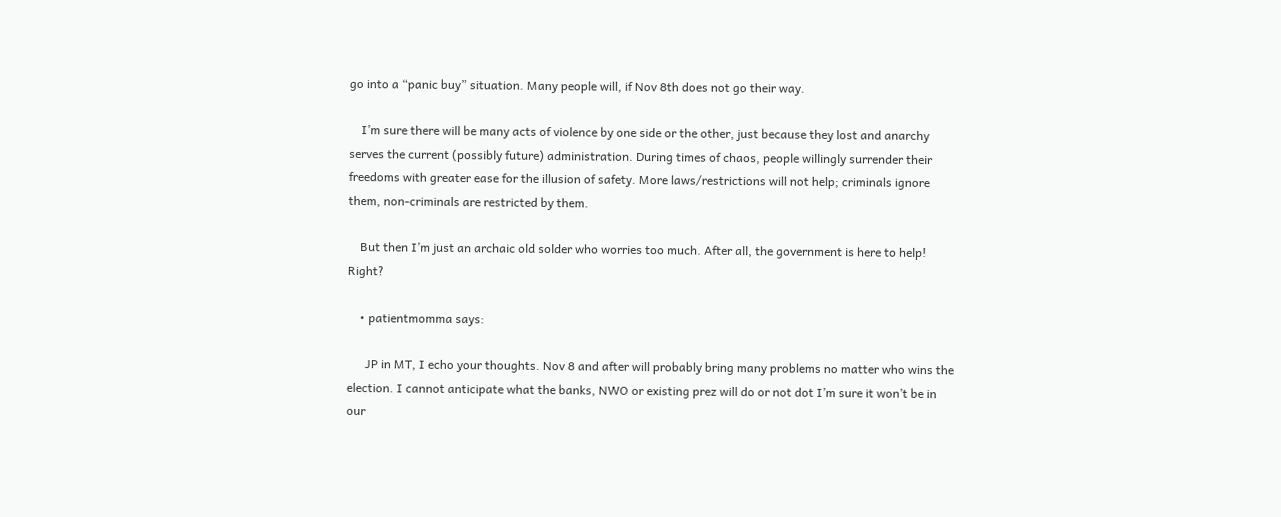go into a “panic buy” situation. Many people will, if Nov 8th does not go their way.

    I’m sure there will be many acts of violence by one side or the other, just because they lost and anarchy serves the current (possibly future) administration. During times of chaos, people willingly surrender their freedoms with greater ease for the illusion of safety. More laws/restrictions will not help; criminals ignore them, non-criminals are restricted by them.

    But then I’m just an archaic old solder who worries too much. After all, the government is here to help! Right?

    • patientmomma says:

      JP in MT, I echo your thoughts. Nov 8 and after will probably bring many problems no matter who wins the election. I cannot anticipate what the banks, NWO or existing prez will do or not dot I’m sure it won’t be in our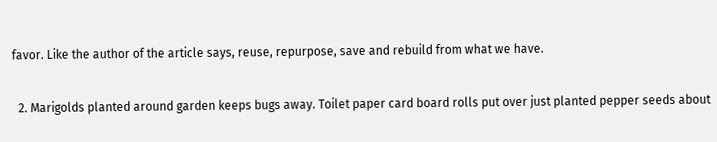favor. Like the author of the article says, reuse, repurpose, save and rebuild from what we have.

  2. Marigolds planted around garden keeps bugs away. Toilet paper card board rolls put over just planted pepper seeds about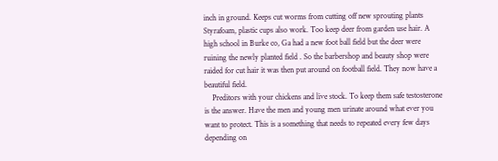inch in ground. Keeps cut worms from cutting off new sprouting plants Styrafoam, plastic cups also work. Too keep deer from garden use hair. A high school in Burke co, Ga had a new foot ball field but the deer were ruining the newly planted field . So the barbershop and beauty shop were raided for cut hair it was then put around on football field. They now have a beautiful field.
    Preditors with your chickens and live stock. To keep them safe testosterone is the answer. Have the men and young men urinate around what ever you want to protect. This is a something that needs to repeated every few days depending on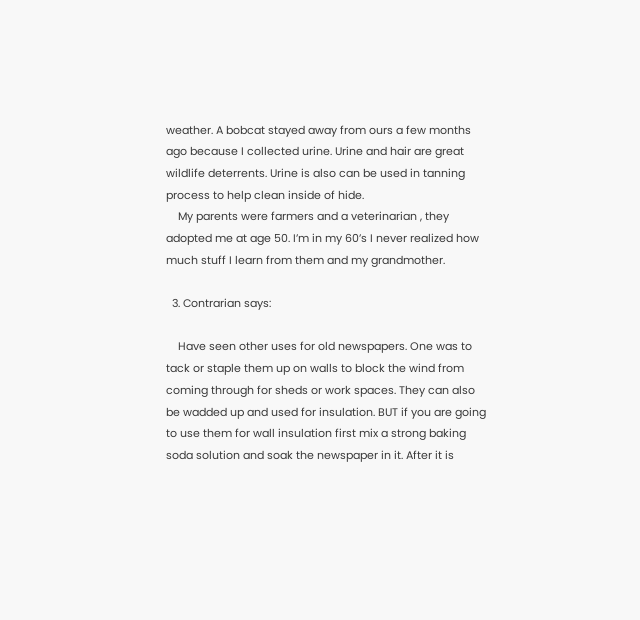weather. A bobcat stayed away from ours a few months ago because I collected urine. Urine and hair are great wildlife deterrents. Urine is also can be used in tanning process to help clean inside of hide.
    My parents were farmers and a veterinarian , they adopted me at age 50. I’m in my 60’s I never realized how much stuff I learn from them and my grandmother.

  3. Contrarian says:

    Have seen other uses for old newspapers. One was to tack or staple them up on walls to block the wind from coming through for sheds or work spaces. They can also be wadded up and used for insulation. BUT if you are going to use them for wall insulation first mix a strong baking soda solution and soak the newspaper in it. After it is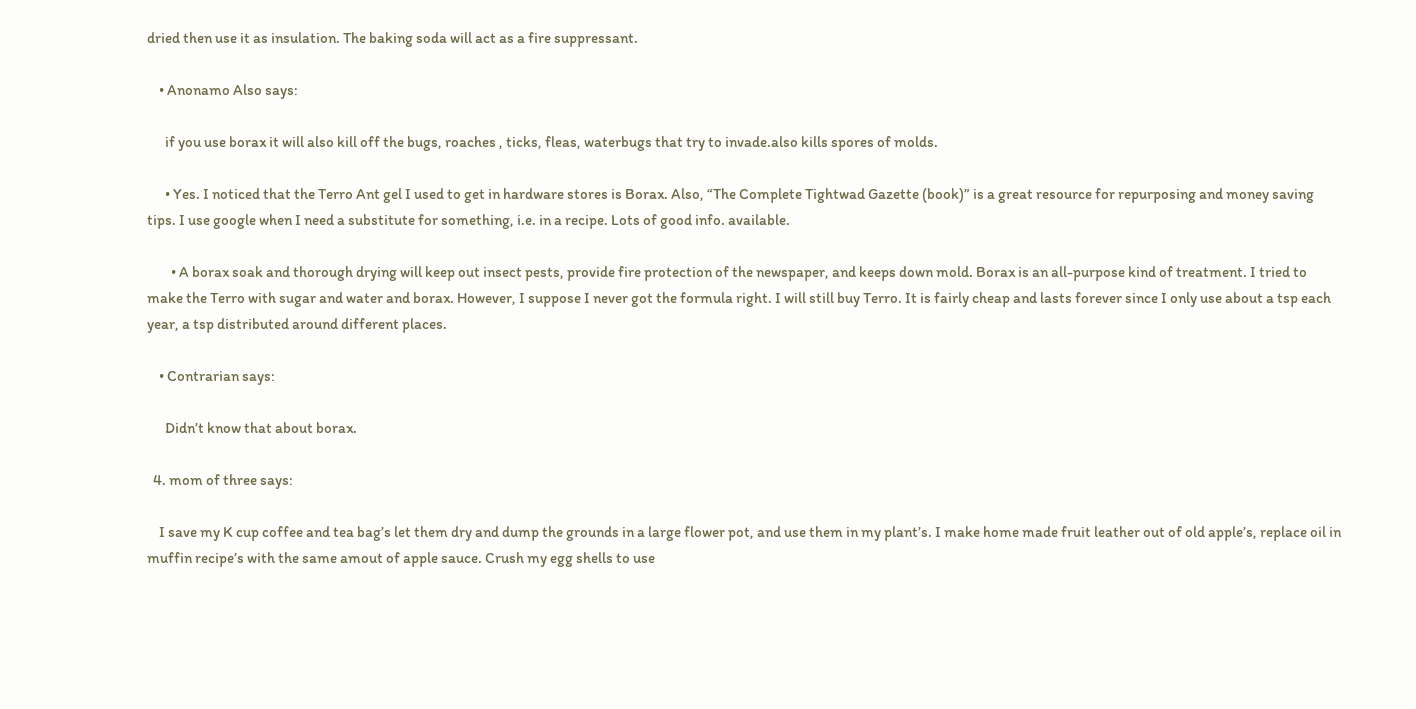dried then use it as insulation. The baking soda will act as a fire suppressant.

    • Anonamo Also says:

      if you use borax it will also kill off the bugs, roaches , ticks, fleas, waterbugs that try to invade.also kills spores of molds.

      • Yes. I noticed that the Terro Ant gel I used to get in hardware stores is Borax. Also, “The Complete Tightwad Gazette (book)” is a great resource for repurposing and money saving tips. I use google when I need a substitute for something, i.e. in a recipe. Lots of good info. available.

        • A borax soak and thorough drying will keep out insect pests, provide fire protection of the newspaper, and keeps down mold. Borax is an all-purpose kind of treatment. I tried to make the Terro with sugar and water and borax. However, I suppose I never got the formula right. I will still buy Terro. It is fairly cheap and lasts forever since I only use about a tsp each year, a tsp distributed around different places.

    • Contrarian says:

      Didn’t know that about borax.

  4. mom of three says:

    I save my K cup coffee and tea bag’s let them dry and dump the grounds in a large flower pot, and use them in my plant’s. I make home made fruit leather out of old apple’s, replace oil in muffin recipe’s with the same amout of apple sauce. Crush my egg shells to use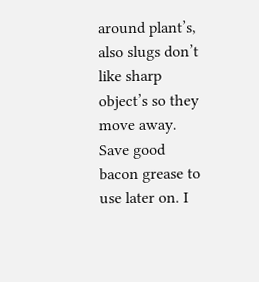around plant’s, also slugs don’t like sharp object’s so they move away. Save good bacon grease to use later on. I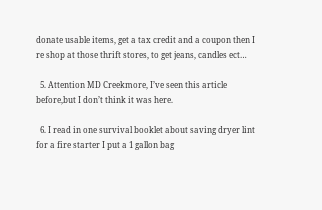donate usable items, get a tax credit and a coupon then I re shop at those thrift stores, to get jeans, candles ect…

  5. Attention MD Creekmore, I’ve seen this article before,but I don’t think it was here.

  6. I read in one survival booklet about saving dryer lint for a fire starter I put a 1 gallon bag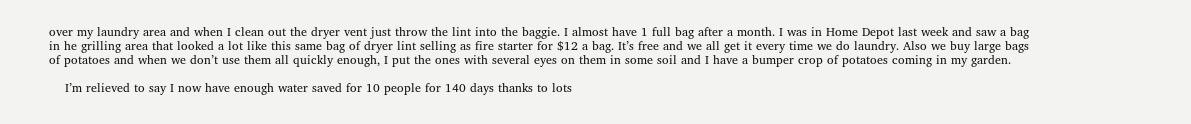over my laundry area and when I clean out the dryer vent just throw the lint into the baggie. I almost have 1 full bag after a month. I was in Home Depot last week and saw a bag in he grilling area that looked a lot like this same bag of dryer lint selling as fire starter for $12 a bag. It’s free and we all get it every time we do laundry. Also we buy large bags of potatoes and when we don’t use them all quickly enough, I put the ones with several eyes on them in some soil and I have a bumper crop of potatoes coming in my garden.

    I’m relieved to say I now have enough water saved for 10 people for 140 days thanks to lots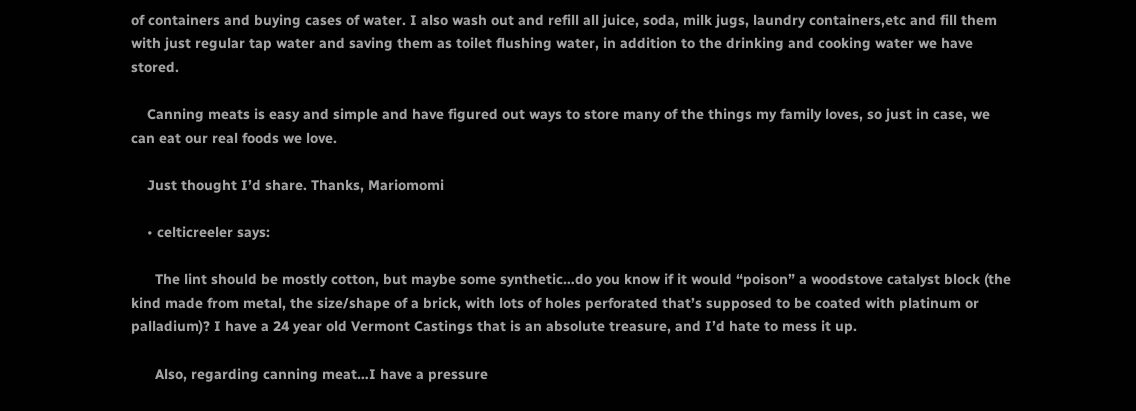of containers and buying cases of water. I also wash out and refill all juice, soda, milk jugs, laundry containers,etc and fill them with just regular tap water and saving them as toilet flushing water, in addition to the drinking and cooking water we have stored.

    Canning meats is easy and simple and have figured out ways to store many of the things my family loves, so just in case, we can eat our real foods we love.

    Just thought I’d share. Thanks, Mariomomi

    • celticreeler says:

      The lint should be mostly cotton, but maybe some synthetic…do you know if it would “poison” a woodstove catalyst block (the kind made from metal, the size/shape of a brick, with lots of holes perforated that’s supposed to be coated with platinum or palladium)? I have a 24 year old Vermont Castings that is an absolute treasure, and I’d hate to mess it up.

      Also, regarding canning meat…I have a pressure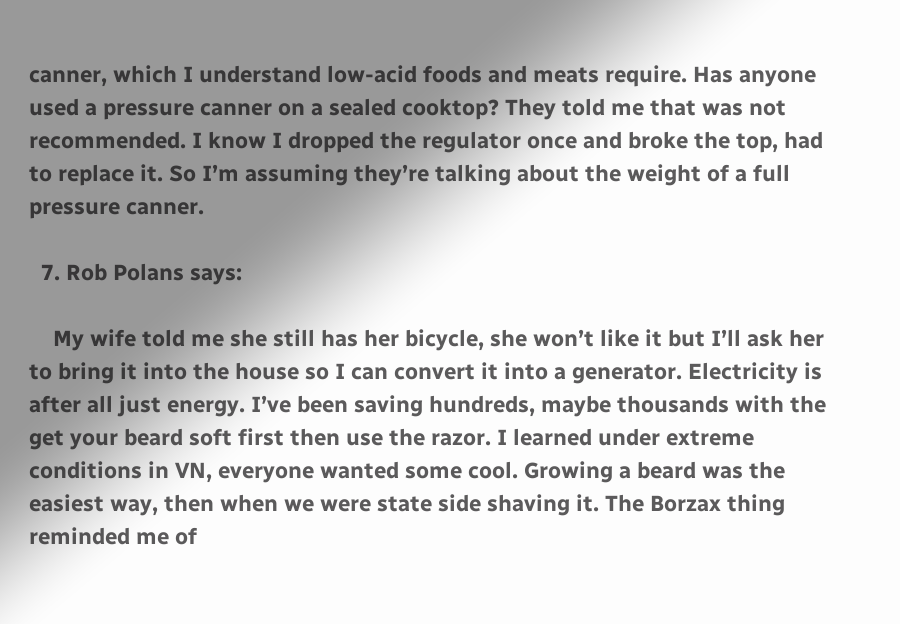canner, which I understand low-acid foods and meats require. Has anyone used a pressure canner on a sealed cooktop? They told me that was not recommended. I know I dropped the regulator once and broke the top, had to replace it. So I’m assuming they’re talking about the weight of a full pressure canner.

  7. Rob Polans says:

    My wife told me she still has her bicycle, she won’t like it but I’ll ask her to bring it into the house so I can convert it into a generator. Electricity is after all just energy. I’ve been saving hundreds, maybe thousands with the get your beard soft first then use the razor. I learned under extreme conditions in VN, everyone wanted some cool. Growing a beard was the easiest way, then when we were state side shaving it. The Borzax thing reminded me of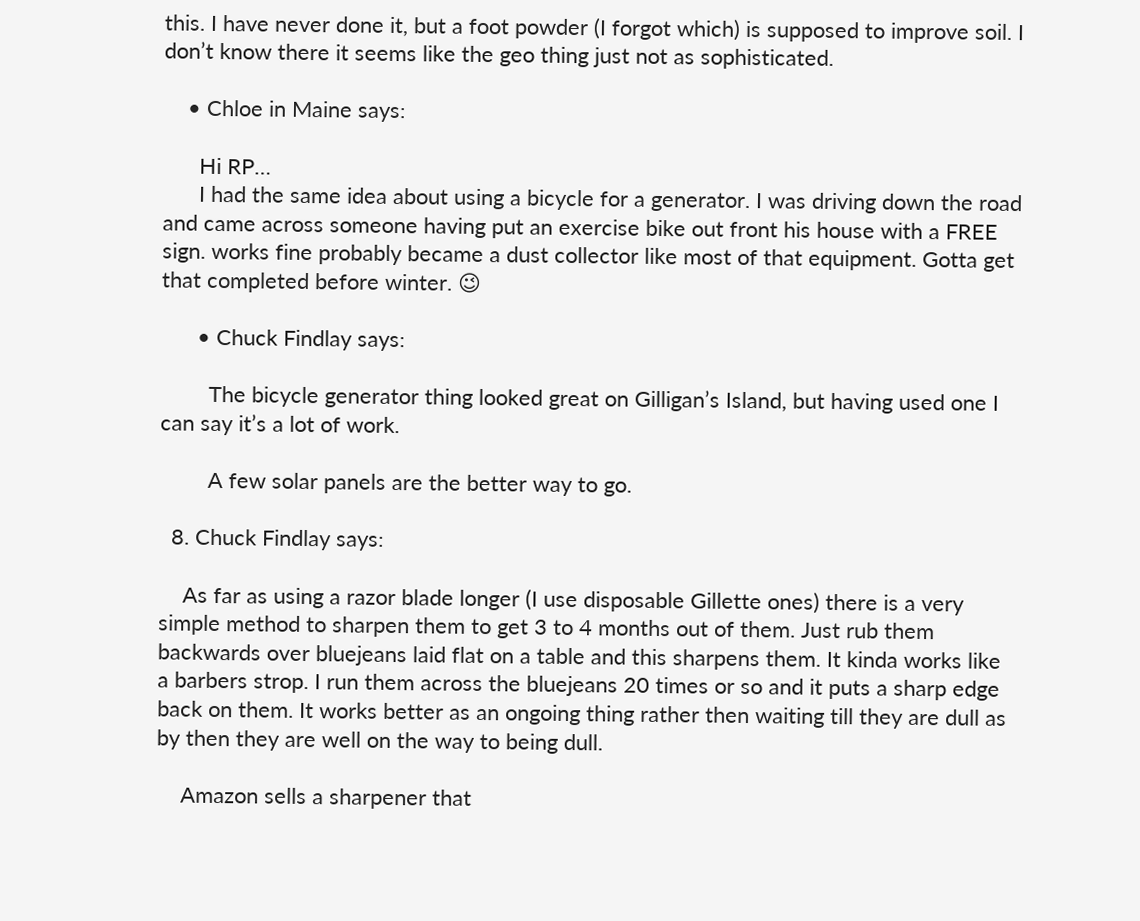this. I have never done it, but a foot powder (I forgot which) is supposed to improve soil. I don’t know there it seems like the geo thing just not as sophisticated.

    • Chloe in Maine says:

      Hi RP…
      I had the same idea about using a bicycle for a generator. I was driving down the road and came across someone having put an exercise bike out front his house with a FREE sign. works fine probably became a dust collector like most of that equipment. Gotta get that completed before winter. 😉

      • Chuck Findlay says:

        The bicycle generator thing looked great on Gilligan’s Island, but having used one I can say it’s a lot of work.

        A few solar panels are the better way to go.

  8. Chuck Findlay says:

    As far as using a razor blade longer (I use disposable Gillette ones) there is a very simple method to sharpen them to get 3 to 4 months out of them. Just rub them backwards over bluejeans laid flat on a table and this sharpens them. It kinda works like a barbers strop. I run them across the bluejeans 20 times or so and it puts a sharp edge back on them. It works better as an ongoing thing rather then waiting till they are dull as by then they are well on the way to being dull.

    Amazon sells a sharpener that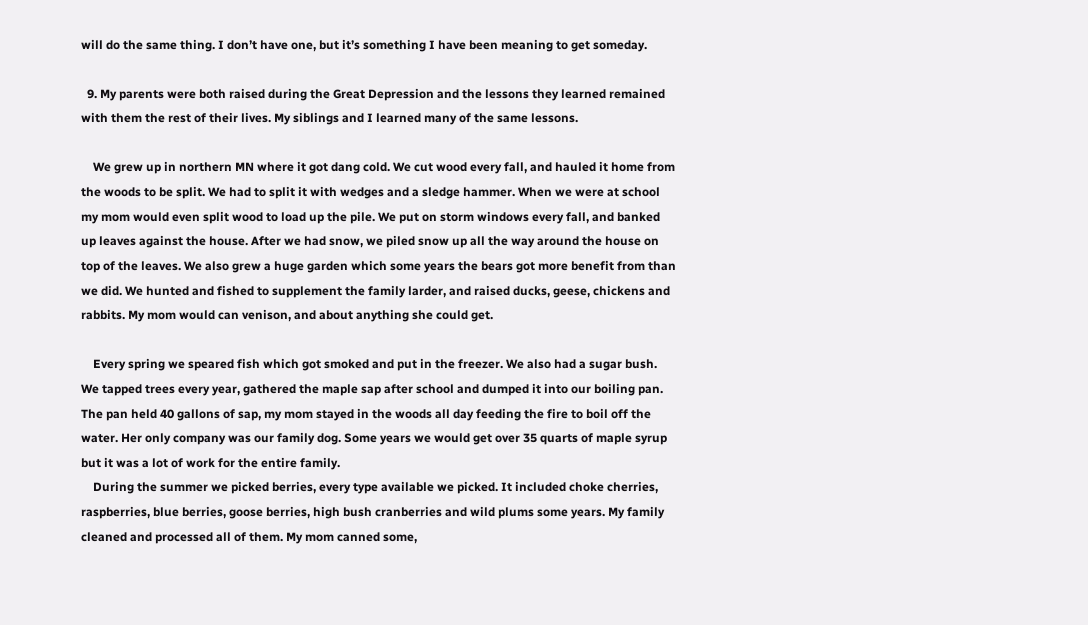will do the same thing. I don’t have one, but it’s something I have been meaning to get someday.

  9. My parents were both raised during the Great Depression and the lessons they learned remained with them the rest of their lives. My siblings and I learned many of the same lessons.

    We grew up in northern MN where it got dang cold. We cut wood every fall, and hauled it home from the woods to be split. We had to split it with wedges and a sledge hammer. When we were at school my mom would even split wood to load up the pile. We put on storm windows every fall, and banked up leaves against the house. After we had snow, we piled snow up all the way around the house on top of the leaves. We also grew a huge garden which some years the bears got more benefit from than we did. We hunted and fished to supplement the family larder, and raised ducks, geese, chickens and rabbits. My mom would can venison, and about anything she could get.

    Every spring we speared fish which got smoked and put in the freezer. We also had a sugar bush. We tapped trees every year, gathered the maple sap after school and dumped it into our boiling pan. The pan held 40 gallons of sap, my mom stayed in the woods all day feeding the fire to boil off the water. Her only company was our family dog. Some years we would get over 35 quarts of maple syrup but it was a lot of work for the entire family.
    During the summer we picked berries, every type available we picked. It included choke cherries, raspberries, blue berries, goose berries, high bush cranberries and wild plums some years. My family cleaned and processed all of them. My mom canned some,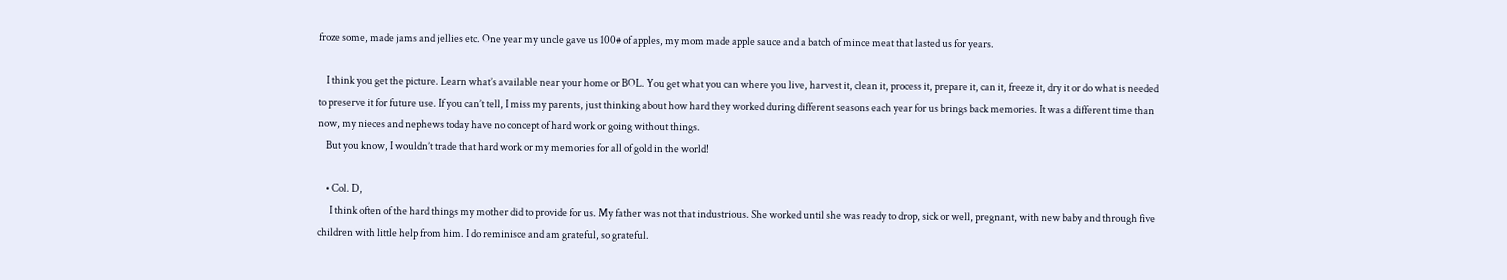froze some, made jams and jellies etc. One year my uncle gave us 100# of apples, my mom made apple sauce and a batch of mince meat that lasted us for years.

    I think you get the picture. Learn what’s available near your home or BOL. You get what you can where you live, harvest it, clean it, process it, prepare it, can it, freeze it, dry it or do what is needed to preserve it for future use. If you can’t tell, I miss my parents, just thinking about how hard they worked during different seasons each year for us brings back memories. It was a different time than now, my nieces and nephews today have no concept of hard work or going without things.
    But you know, I wouldn’t trade that hard work or my memories for all of gold in the world!

    • Col. D,
      I think often of the hard things my mother did to provide for us. My father was not that industrious. She worked until she was ready to drop, sick or well, pregnant, with new baby and through five children with little help from him. I do reminisce and am grateful, so grateful.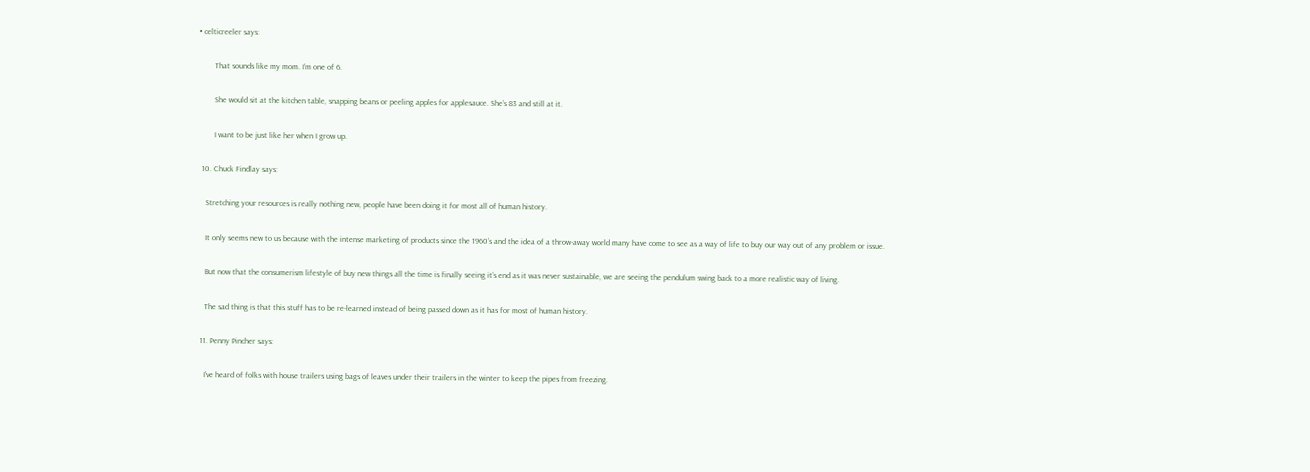• celticreeler says:

        That sounds like my mom. I’m one of 6.

        She would sit at the kitchen table, snapping beans or peeling apples for applesauce. She’s 83 and still at it.

        I want to be just like her when I grow up.

  10. Chuck Findlay says:

    Stretching your resources is really nothing new, people have been doing it for most all of human history.

    It only seems new to us because with the intense marketing of products since the 1960’s and the idea of a throw-away world many have come to see as a way of life to buy our way out of any problem or issue.

    But now that the consumerism lifestyle of buy new things all the time is finally seeing it’s end as it was never sustainable, we are seeing the pendulum swing back to a more realistic way of living.

    The sad thing is that this stuff has to be re-learned instead of being passed down as it has for most of human history.

  11. Penny Pincher says:

    I’ve heard of folks with house trailers using bags of leaves under their trailers in the winter to keep the pipes from freezing.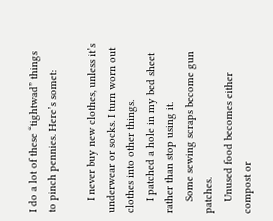I do a lot of these “tightwad” things to pinch pennies. Here’s somet:

    I never buy new clothes, unless it’s underwear or socks. I turn worn out clothes into other things.
    I patched a hole in my bed sheet rather than stop using it.
    Some sewing scraps become gun patches.
    Unused food becomes either compost or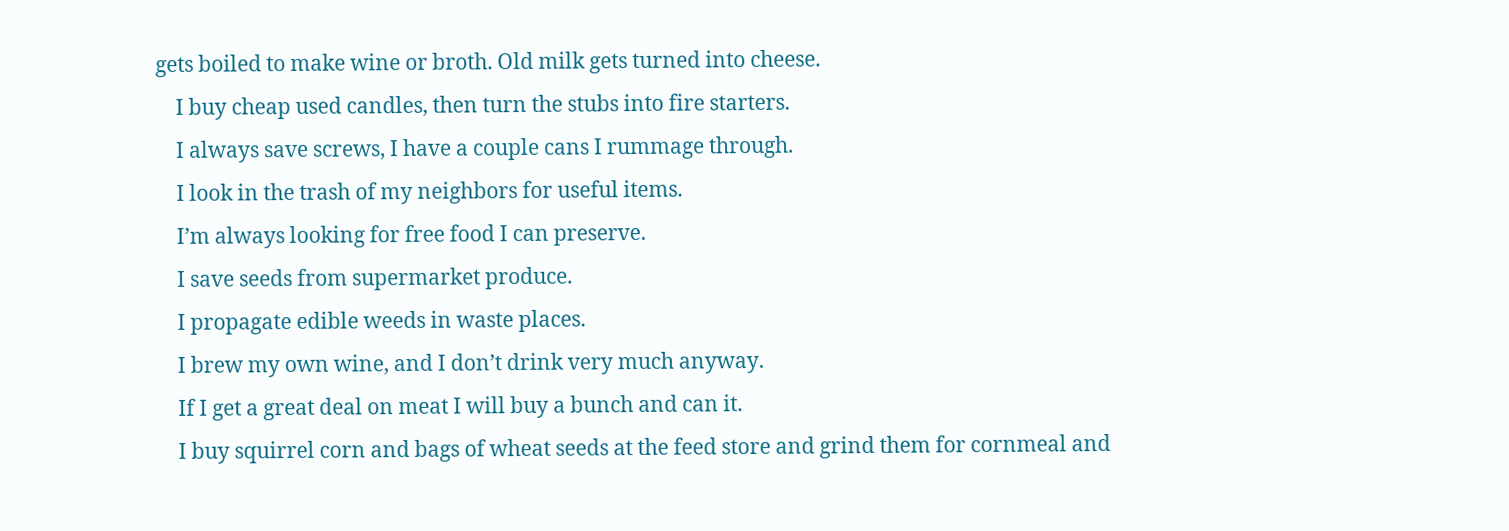gets boiled to make wine or broth. Old milk gets turned into cheese.
    I buy cheap used candles, then turn the stubs into fire starters.
    I always save screws, I have a couple cans I rummage through.
    I look in the trash of my neighbors for useful items.
    I’m always looking for free food I can preserve.
    I save seeds from supermarket produce.
    I propagate edible weeds in waste places.
    I brew my own wine, and I don’t drink very much anyway.
    If I get a great deal on meat I will buy a bunch and can it.
    I buy squirrel corn and bags of wheat seeds at the feed store and grind them for cornmeal and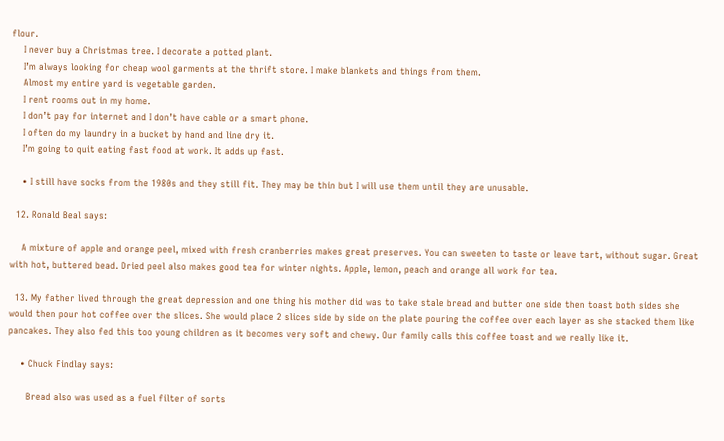flour.
    I never buy a Christmas tree. I decorate a potted plant.
    I’m always looking for cheap wool garments at the thrift store. I make blankets and things from them.
    Almost my entire yard is vegetable garden.
    I rent rooms out in my home.
    I don’t pay for internet and I don’t have cable or a smart phone.
    I often do my laundry in a bucket by hand and line dry it.
    I’m going to quit eating fast food at work. It adds up fast.

    • I still have socks from the 1980s and they still fit. They may be thin but I will use them until they are unusable.

  12. Ronald Beal says:

    A mixture of apple and orange peel, mixed with fresh cranberries makes great preserves. You can sweeten to taste or leave tart, without sugar. Great with hot, buttered bead. Dried peel also makes good tea for winter nights. Apple, lemon, peach and orange all work for tea.

  13. My father lived through the great depression and one thing his mother did was to take stale bread and butter one side then toast both sides she would then pour hot coffee over the slices. She would place 2 slices side by side on the plate pouring the coffee over each layer as she stacked them like pancakes. They also fed this too young children as it becomes very soft and chewy. Our family calls this coffee toast and we really like it.

    • Chuck Findlay says:

      Bread also was used as a fuel filter of sorts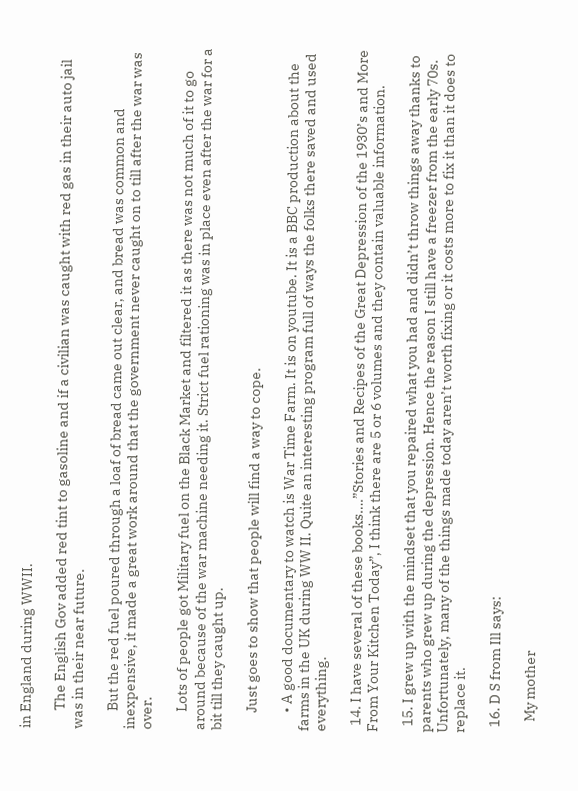in England during WWII.

      The English Gov added red tint to gasoline and if a civilian was caught with red gas in their auto jail was in their near future.

      But the red fuel poured through a loaf of bread came out clear, and bread was common and inexpensive, it made a great work around that the government never caught on to till after the war was over.

      Lots of people got Military fuel on the Black Market and filtered it as there was not much of it to go around because of the war machine needing it. Strict fuel rationing was in place even after the war for a bit till they caught up.

      Just goes to show that people will find a way to cope.

      • A good documentary to watch is War Time Farm. It is on youtube. It is a BBC production about the farms in the UK during WW II. Quite an interesting program full of ways the folks there saved and used everything.

  14. I have several of these books….”Stories and Recipes of the Great Depression of the 1930’s and More From Your Kitchen Today”, I think there are 5 or 6 volumes and they contain valuable information.

  15. I grew up with the mindset that you repaired what you had and didn’t throw things away thanks to parents who grew up during the depression. Hence the reason I still have a freezer from the early 70s. Unfortunately, many of the things made today aren’t worth fixing or it costs more to fix it than it does to replace it.

  16. D S from Ill says:

    My mother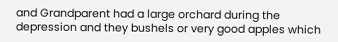and Grandparent had a large orchard during the depression and they bushels or very good apples which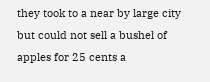they took to a near by large city but could not sell a bushel of apples for 25 cents a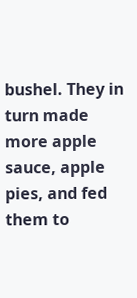bushel. They in turn made more apple sauce, apple pies, and fed them to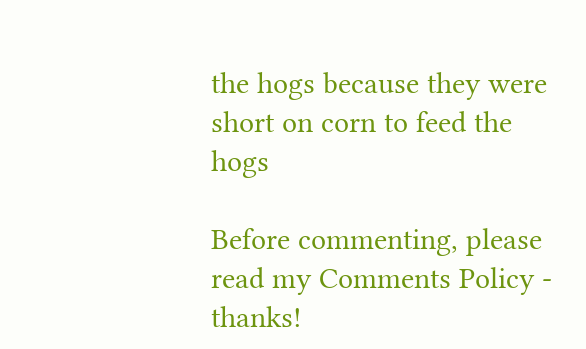the hogs because they were short on corn to feed the hogs

Before commenting, please read my Comments Policy - thanks!